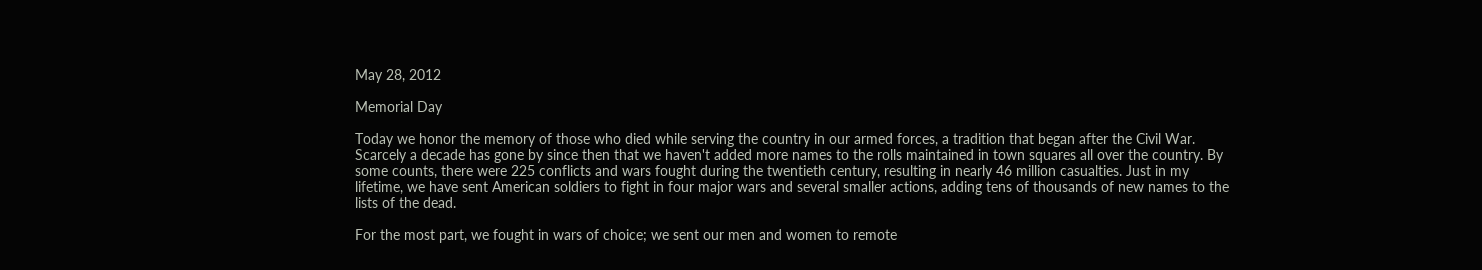May 28, 2012

Memorial Day

Today we honor the memory of those who died while serving the country in our armed forces, a tradition that began after the Civil War. Scarcely a decade has gone by since then that we haven't added more names to the rolls maintained in town squares all over the country. By some counts, there were 225 conflicts and wars fought during the twentieth century, resulting in nearly 46 million casualties. Just in my lifetime, we have sent American soldiers to fight in four major wars and several smaller actions, adding tens of thousands of new names to the lists of the dead.

For the most part, we fought in wars of choice; we sent our men and women to remote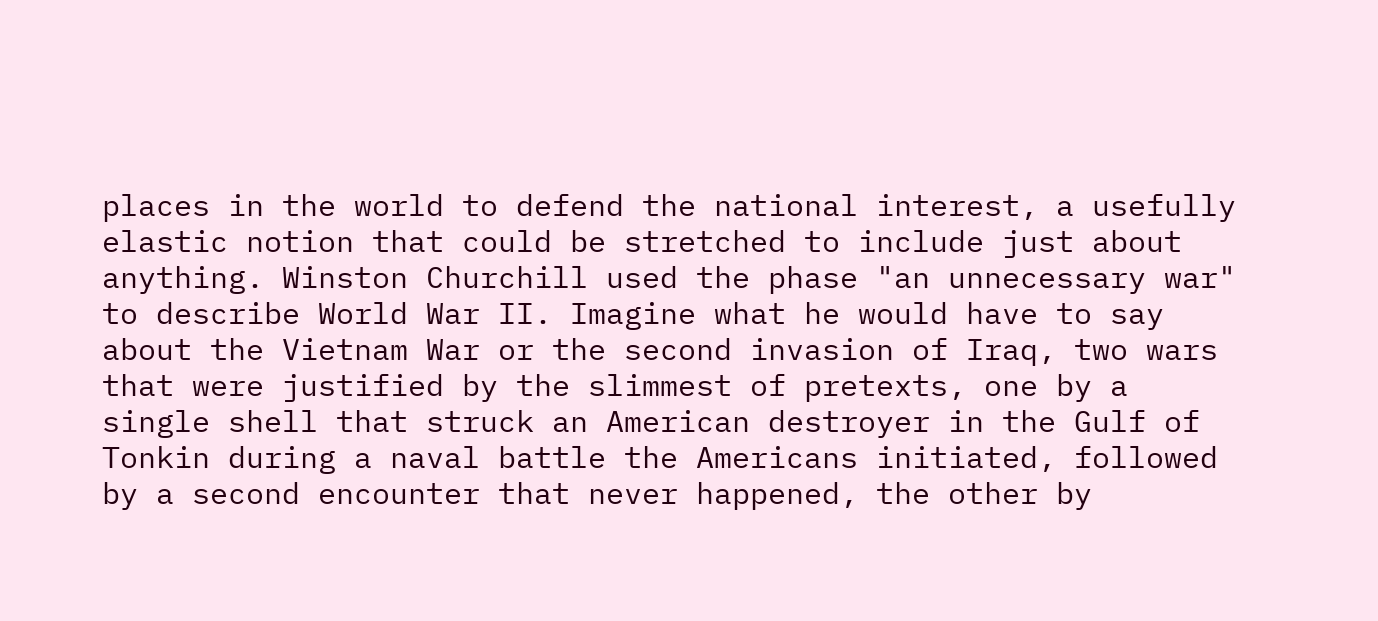places in the world to defend the national interest, a usefully elastic notion that could be stretched to include just about anything. Winston Churchill used the phase "an unnecessary war" to describe World War II. Imagine what he would have to say about the Vietnam War or the second invasion of Iraq, two wars that were justified by the slimmest of pretexts, one by a single shell that struck an American destroyer in the Gulf of Tonkin during a naval battle the Americans initiated, followed by a second encounter that never happened, the other by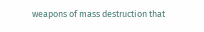weapons of mass destruction that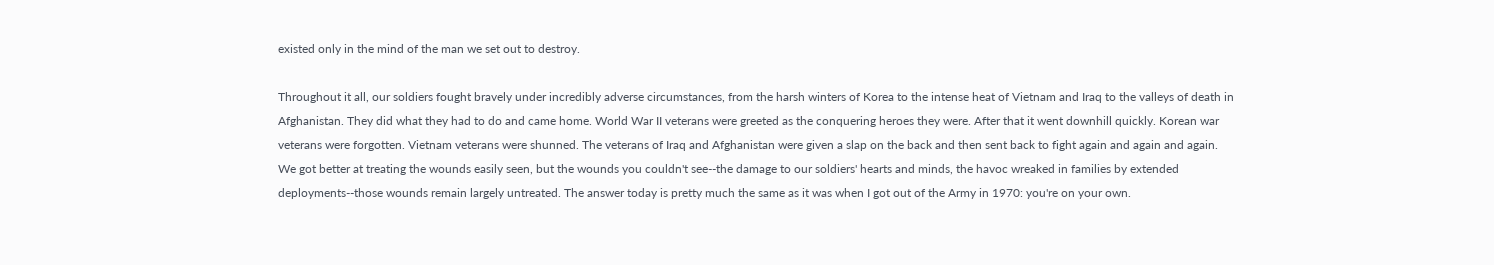existed only in the mind of the man we set out to destroy.

Throughout it all, our soldiers fought bravely under incredibly adverse circumstances, from the harsh winters of Korea to the intense heat of Vietnam and Iraq to the valleys of death in Afghanistan. They did what they had to do and came home. World War II veterans were greeted as the conquering heroes they were. After that it went downhill quickly. Korean war veterans were forgotten. Vietnam veterans were shunned. The veterans of Iraq and Afghanistan were given a slap on the back and then sent back to fight again and again and again. We got better at treating the wounds easily seen, but the wounds you couldn't see--the damage to our soldiers' hearts and minds, the havoc wreaked in families by extended deployments--those wounds remain largely untreated. The answer today is pretty much the same as it was when I got out of the Army in 1970: you're on your own.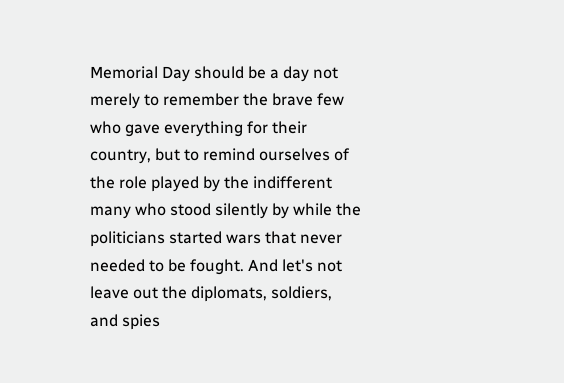Memorial Day should be a day not merely to remember the brave few who gave everything for their country, but to remind ourselves of the role played by the indifferent many who stood silently by while the politicians started wars that never needed to be fought. And let's not leave out the diplomats, soldiers, and spies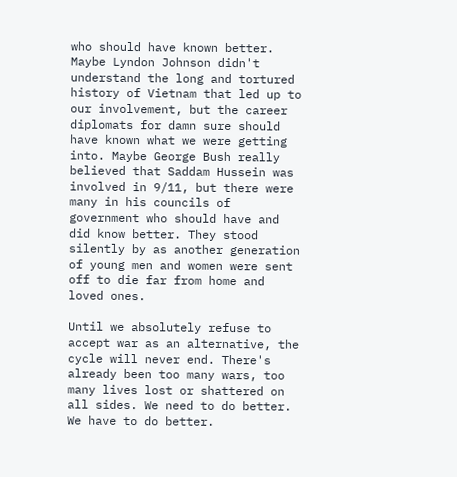who should have known better. Maybe Lyndon Johnson didn't understand the long and tortured history of Vietnam that led up to our involvement, but the career diplomats for damn sure should have known what we were getting into. Maybe George Bush really believed that Saddam Hussein was involved in 9/11, but there were many in his councils of government who should have and did know better. They stood silently by as another generation of young men and women were sent off to die far from home and loved ones.

Until we absolutely refuse to accept war as an alternative, the cycle will never end. There's already been too many wars, too many lives lost or shattered on all sides. We need to do better. We have to do better.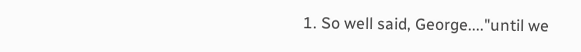1. So well said, George...."until we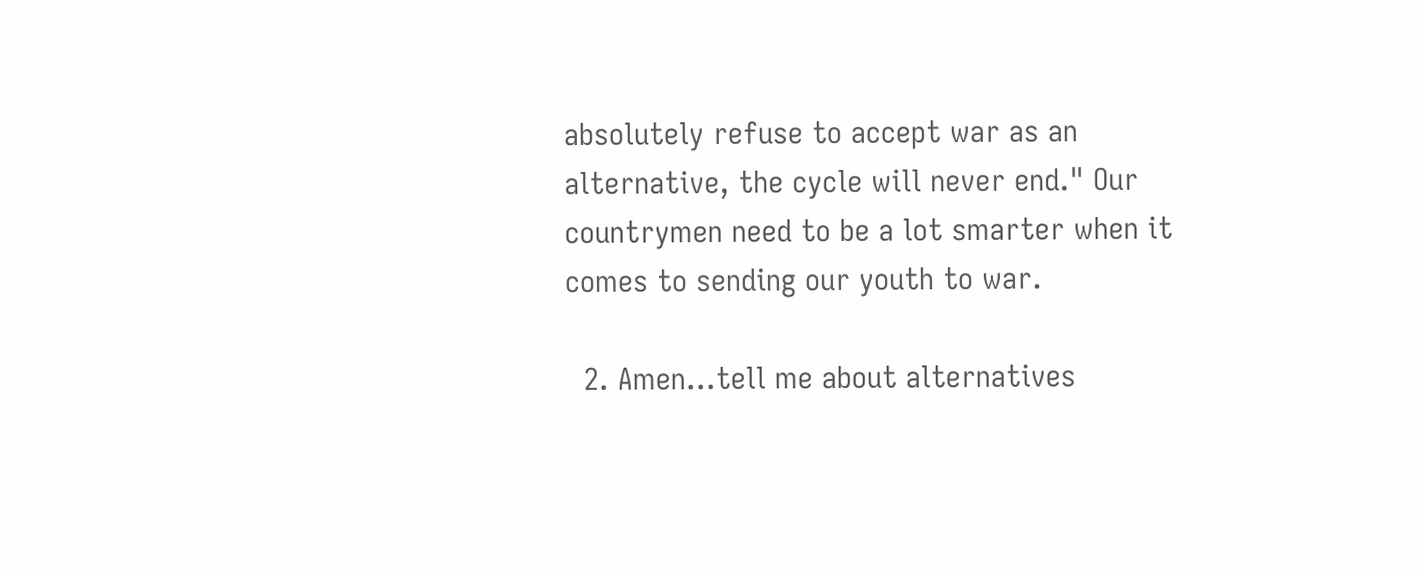absolutely refuse to accept war as an alternative, the cycle will never end." Our countrymen need to be a lot smarter when it comes to sending our youth to war.

  2. Amen...tell me about alternatives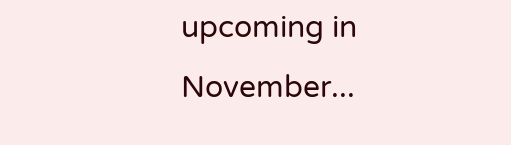upcoming in November...